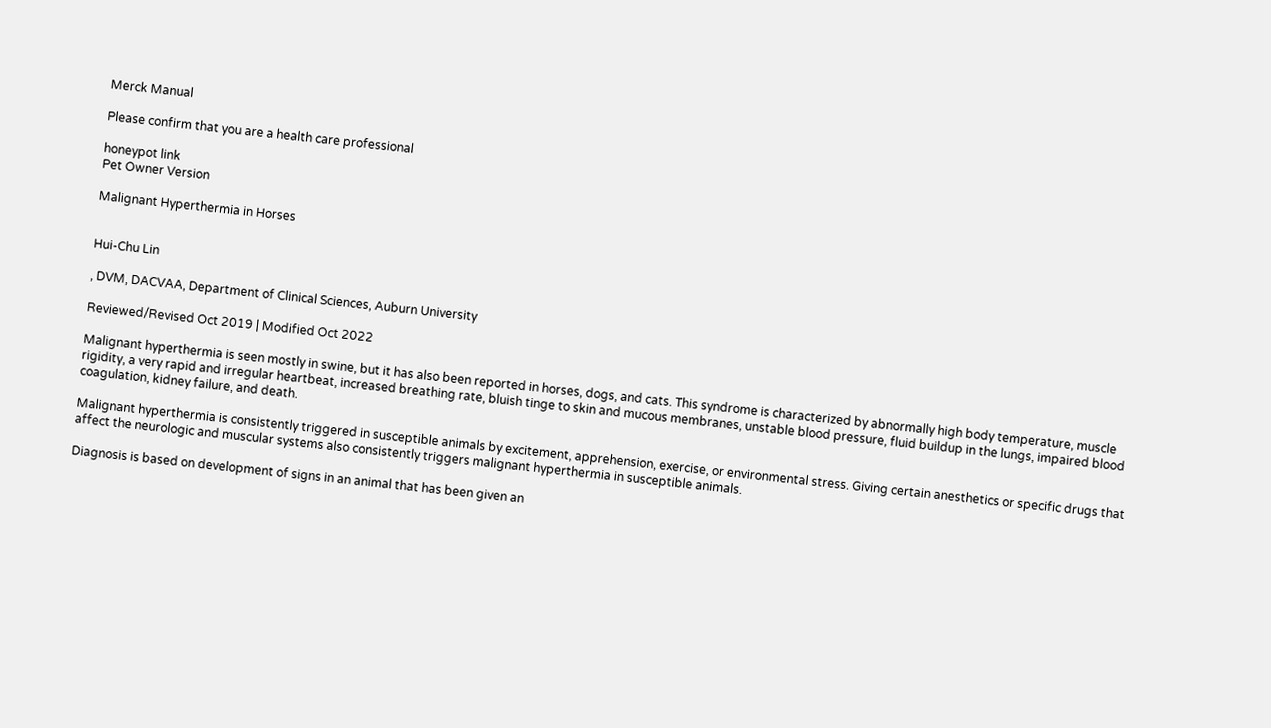Merck Manual

Please confirm that you are a health care professional

honeypot link
Pet Owner Version

Malignant Hyperthermia in Horses


Hui-Chu Lin

, DVM, DACVAA, Department of Clinical Sciences, Auburn University

Reviewed/Revised Oct 2019 | Modified Oct 2022

Malignant hyperthermia is seen mostly in swine, but it has also been reported in horses, dogs, and cats. This syndrome is characterized by abnormally high body temperature, muscle rigidity, a very rapid and irregular heartbeat, increased breathing rate, bluish tinge to skin and mucous membranes, unstable blood pressure, fluid buildup in the lungs, impaired blood coagulation, kidney failure, and death.

Malignant hyperthermia is consistently triggered in susceptible animals by excitement, apprehension, exercise, or environmental stress. Giving certain anesthetics or specific drugs that affect the neurologic and muscular systems also consistently triggers malignant hyperthermia in susceptible animals.

Diagnosis is based on development of signs in an animal that has been given an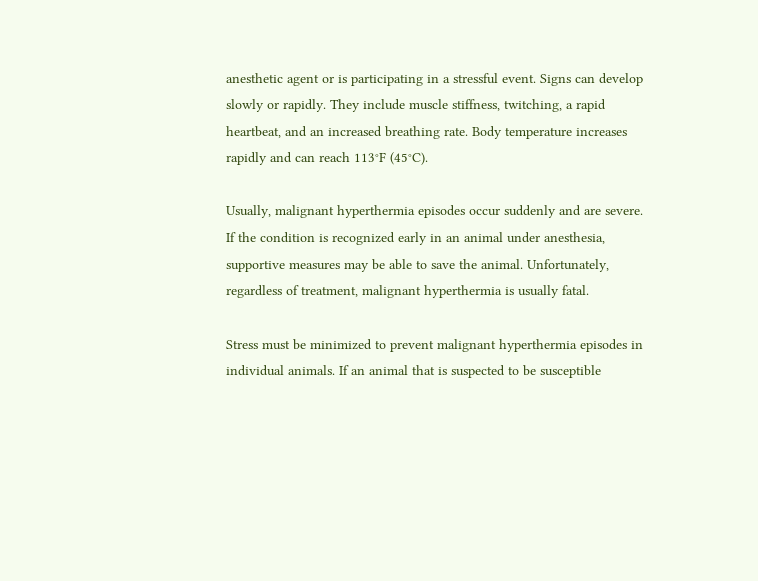anesthetic agent or is participating in a stressful event. Signs can develop slowly or rapidly. They include muscle stiffness, twitching, a rapid heartbeat, and an increased breathing rate. Body temperature increases rapidly and can reach 113°F (45°C).

Usually, malignant hyperthermia episodes occur suddenly and are severe. If the condition is recognized early in an animal under anesthesia, supportive measures may be able to save the animal. Unfortunately, regardless of treatment, malignant hyperthermia is usually fatal.

Stress must be minimized to prevent malignant hyperthermia episodes in individual animals. If an animal that is suspected to be susceptible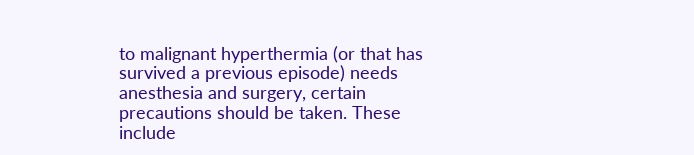to malignant hyperthermia (or that has survived a previous episode) needs anesthesia and surgery, certain precautions should be taken. These include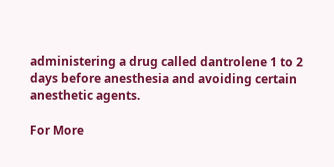administering a drug called dantrolene 1 to 2 days before anesthesia and avoiding certain anesthetic agents.

For More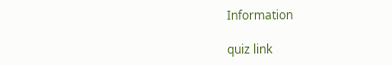Information

quiz link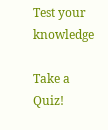Test your knowledge

Take a Quiz!